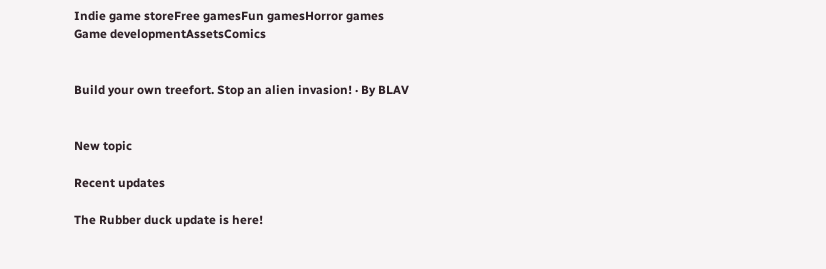Indie game storeFree gamesFun gamesHorror games
Game developmentAssetsComics


Build your own treefort. Stop an alien invasion! · By BLAV


New topic

Recent updates

The Rubber duck update is here!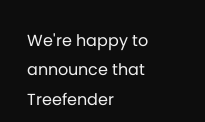We're happy to announce that Treefender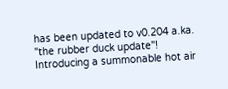has been updated to v0.204 a.ka. "the rubber duck update"! Introducing a summonable hot air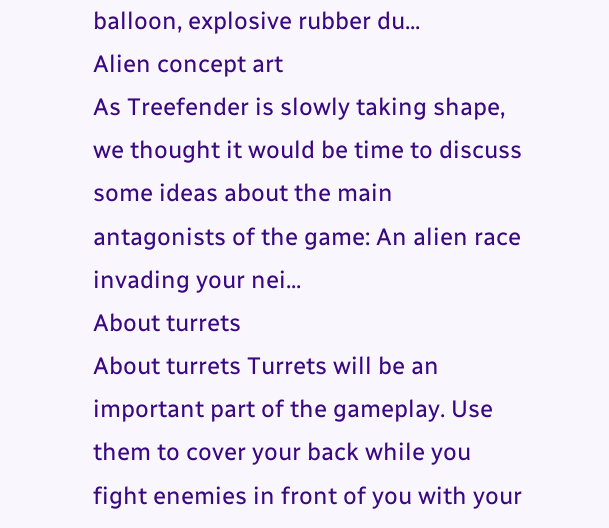balloon, explosive rubber du...
Alien concept art
As Treefender is slowly taking shape, we thought it would be time to discuss some ideas about the main antagonists of the game: An alien race invading your nei...
About turrets
About turrets Turrets will be an important part of the gameplay. Use them to cover your back while you fight enemies in front of you with your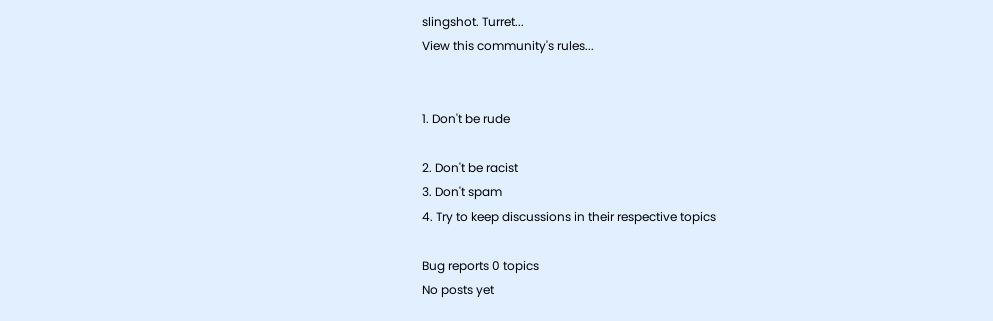slingshot. Turret...
View this community's rules...


1. Don't be rude

2. Don't be racist
3. Don't spam
4. Try to keep discussions in their respective topics

Bug reports 0 topics
No posts yet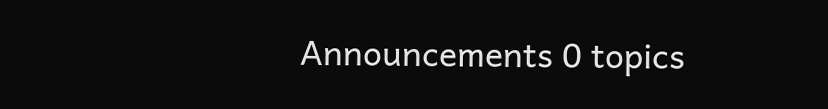Announcements 0 topics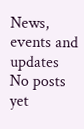News, events and updates
No posts yet